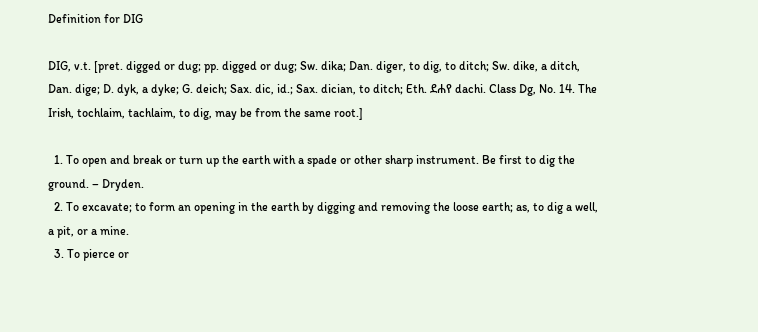Definition for DIG

DIG, v.t. [pret. digged or dug; pp. digged or dug; Sw. dika; Dan. diger, to dig, to ditch; Sw. dike, a ditch, Dan. dige; D. dyk, a dyke; G. deich; Sax. dic, id.; Sax. dician, to ditch; Eth. ደሐየ dachi. Class Dg, No. 14. The Irish, tochlaim, tachlaim, to dig, may be from the same root.]

  1. To open and break or turn up the earth with a spade or other sharp instrument. Be first to dig the ground. – Dryden.
  2. To excavate; to form an opening in the earth by digging and removing the loose earth; as, to dig a well, a pit, or a mine.
  3. To pierce or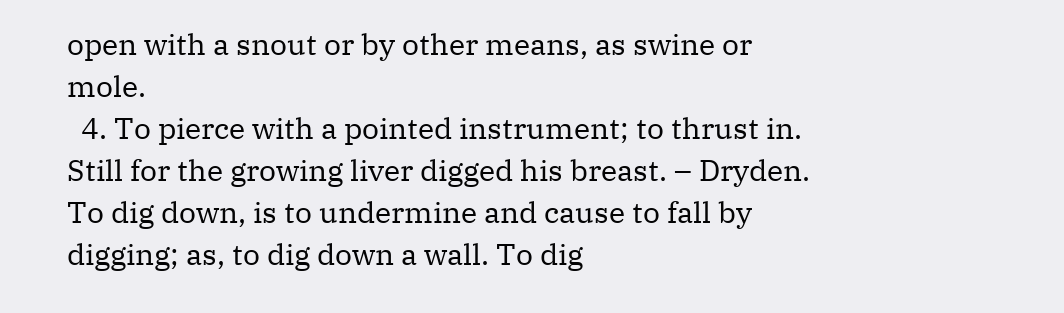open with a snout or by other means, as swine or mole.
  4. To pierce with a pointed instrument; to thrust in. Still for the growing liver digged his breast. – Dryden. To dig down, is to undermine and cause to fall by digging; as, to dig down a wall. To dig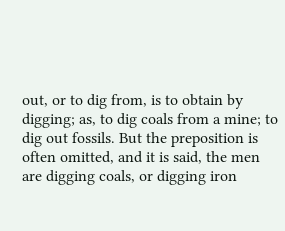out, or to dig from, is to obtain by digging; as, to dig coals from a mine; to dig out fossils. But the preposition is often omitted, and it is said, the men are digging coals, or digging iron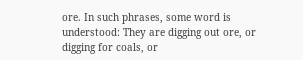ore. In such phrases, some word is understood: They are digging out ore, or digging for coals, or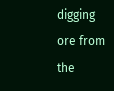digging ore from the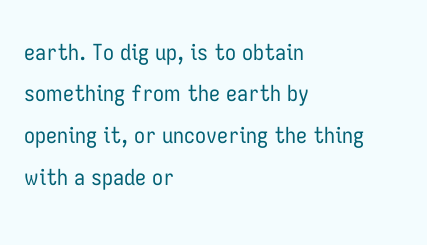earth. To dig up, is to obtain something from the earth by opening it, or uncovering the thing with a spade or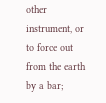other instrument, or to force out from the earth by a bar;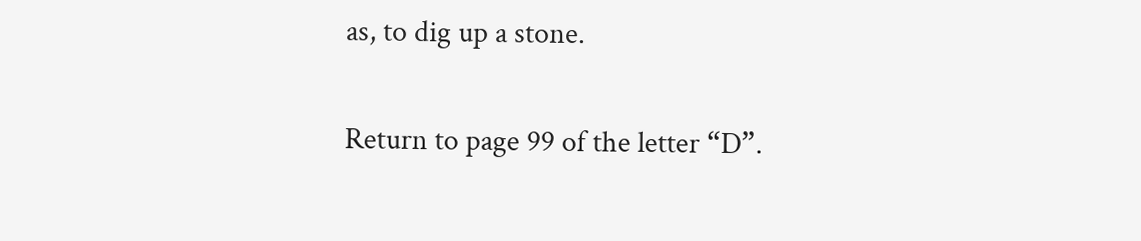as, to dig up a stone.

Return to page 99 of the letter “D”.